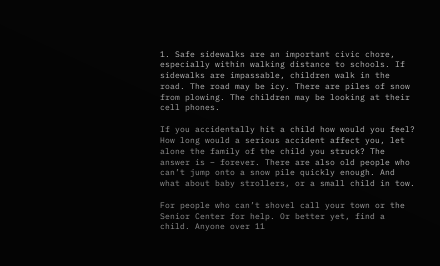1. Safe sidewalks are an important civic chore, especially within walking distance to schools. If sidewalks are impassable, children walk in the road. The road may be icy. There are piles of snow from plowing. The children may be looking at their cell phones.

If you accidentally hit a child how would you feel? How long would a serious accident affect you, let alone the family of the child you struck? The answer is – forever. There are also old people who can’t jump onto a snow pile quickly enough. And what about baby strollers, or a small child in tow.

For people who can’t shovel call your town or the Senior Center for help. Or better yet, find a child. Anyone over 11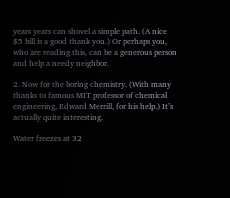years years can shovel a simple path. (A nice $5 bill is a good thank you.) Or perhaps you, who are reading this, can be a generous person and help a needy neighbor.

2. Now for the boring chemistry. (With many thanks to famous MIT professor of chemical engineering, Edward Merrill, for his help.) It’s actually quite interesting.

Water freezes at 32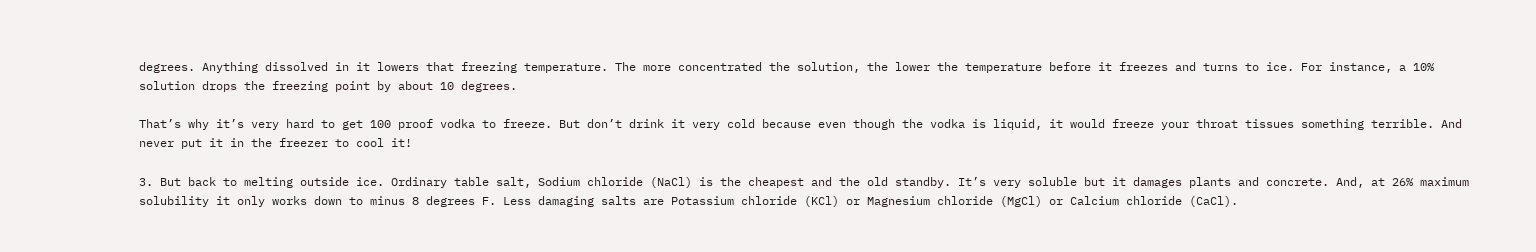degrees. Anything dissolved in it lowers that freezing temperature. The more concentrated the solution, the lower the temperature before it freezes and turns to ice. For instance, a 10% solution drops the freezing point by about 10 degrees.

That’s why it’s very hard to get 100 proof vodka to freeze. But don’t drink it very cold because even though the vodka is liquid, it would freeze your throat tissues something terrible. And never put it in the freezer to cool it!

3. But back to melting outside ice. Ordinary table salt, Sodium chloride (NaCl) is the cheapest and the old standby. It’s very soluble but it damages plants and concrete. And, at 26% maximum solubility it only works down to minus 8 degrees F. Less damaging salts are Potassium chloride (KCl) or Magnesium chloride (MgCl) or Calcium chloride (CaCl).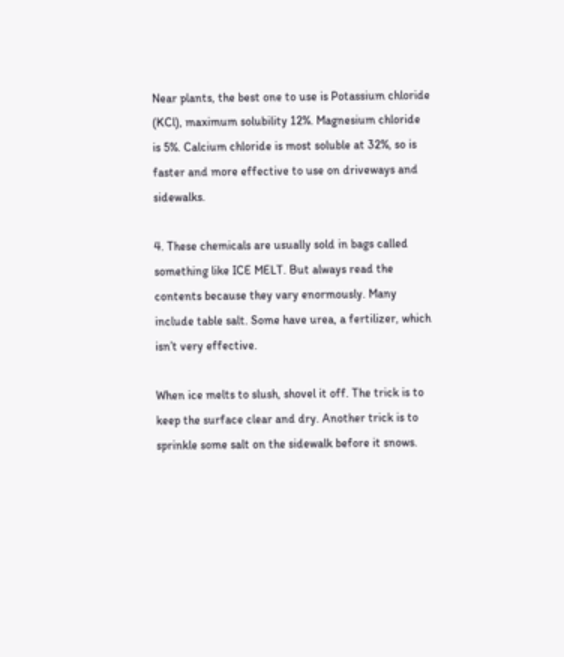Near plants, the best one to use is Potassium chloride (KCl), maximum solubility 12%. Magnesium chloride is 5%. Calcium chloride is most soluble at 32%, so is faster and more effective to use on driveways and sidewalks.

4. These chemicals are usually sold in bags called something like ICE MELT. But always read the contents because they vary enormously. Many include table salt. Some have urea, a fertilizer, which isn’t very effective.

When ice melts to slush, shovel it off. The trick is to keep the surface clear and dry. Another trick is to sprinkle some salt on the sidewalk before it snows.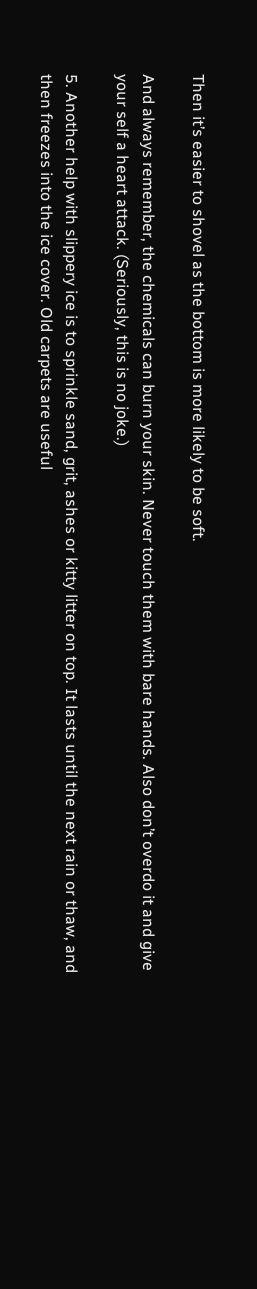Then it’s easier to shovel as the bottom is more likely to be soft.

And always remember, the chemicals can burn your skin. Never touch them with bare hands. Also don’t overdo it and give your self a heart attack. (Seriously, this is no joke.)

5. Another help with slippery ice is to sprinkle sand, grit, ashes or kitty litter on top. It lasts until the next rain or thaw, and then freezes into the ice cover. Old carpets are useful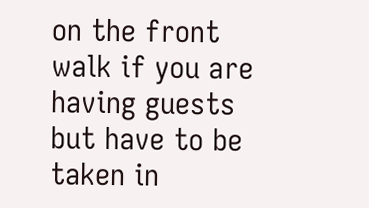on the front walk if you are having guests but have to be taken in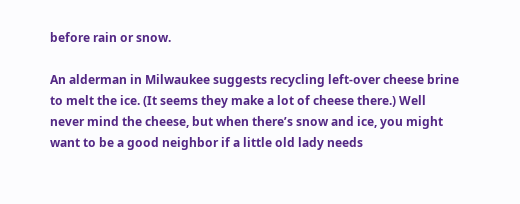before rain or snow.

An alderman in Milwaukee suggests recycling left-over cheese brine to melt the ice. (It seems they make a lot of cheese there.) Well never mind the cheese, but when there’s snow and ice, you might want to be a good neighbor if a little old lady needs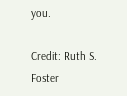you.

Credit: Ruth S. Foster